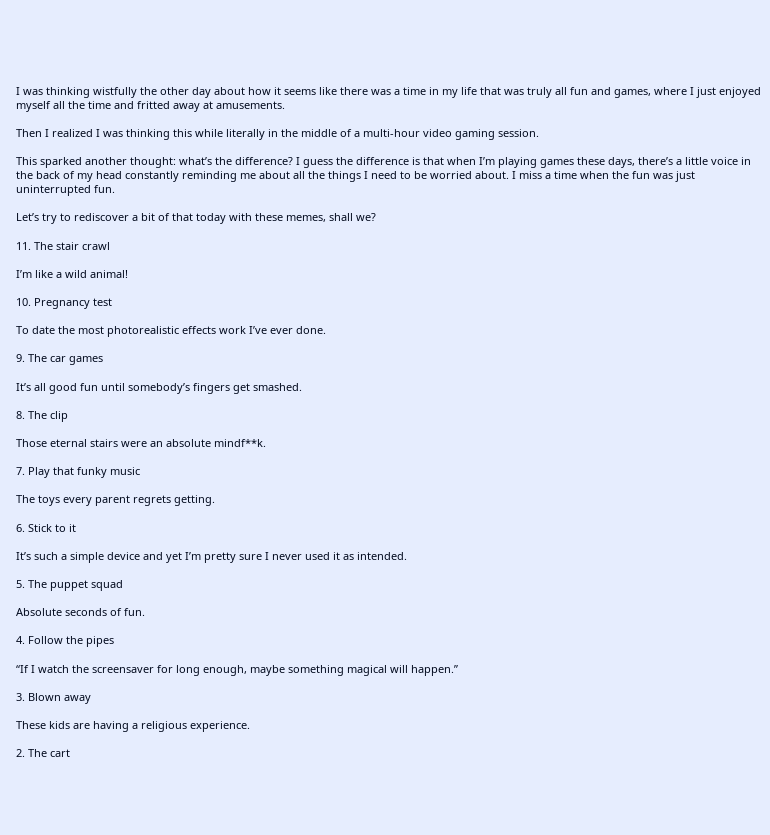I was thinking wistfully the other day about how it seems like there was a time in my life that was truly all fun and games, where I just enjoyed myself all the time and fritted away at amusements.

Then I realized I was thinking this while literally in the middle of a multi-hour video gaming session.

This sparked another thought: what’s the difference? I guess the difference is that when I’m playing games these days, there’s a little voice in the back of my head constantly reminding me about all the things I need to be worried about. I miss a time when the fun was just uninterrupted fun.

Let’s try to rediscover a bit of that today with these memes, shall we?

11. The stair crawl

I’m like a wild animal!

10. Pregnancy test

To date the most photorealistic effects work I’ve ever done.

9. The car games

It’s all good fun until somebody’s fingers get smashed.

8. The clip

Those eternal stairs were an absolute mindf**k.

7. Play that funky music

The toys every parent regrets getting.

6. Stick to it

It’s such a simple device and yet I’m pretty sure I never used it as intended.

5. The puppet squad

Absolute seconds of fun.

4. Follow the pipes

“If I watch the screensaver for long enough, maybe something magical will happen.”

3. Blown away

These kids are having a religious experience.

2. The cart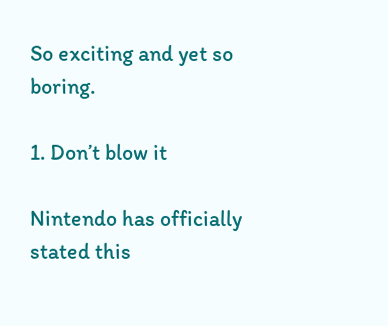So exciting and yet so boring.

1. Don’t blow it

Nintendo has officially stated this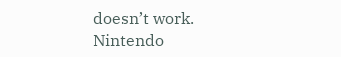doesn’t work.
Nintendo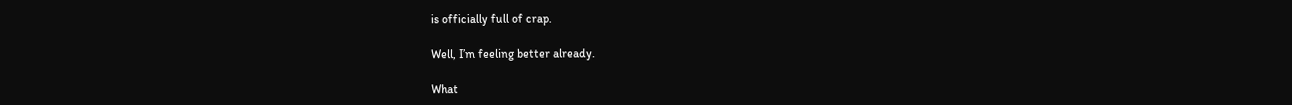is officially full of crap.

Well, I’m feeling better already.

What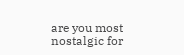are you most nostalgic for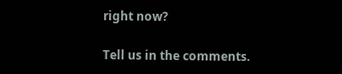right now?

Tell us in the comments.